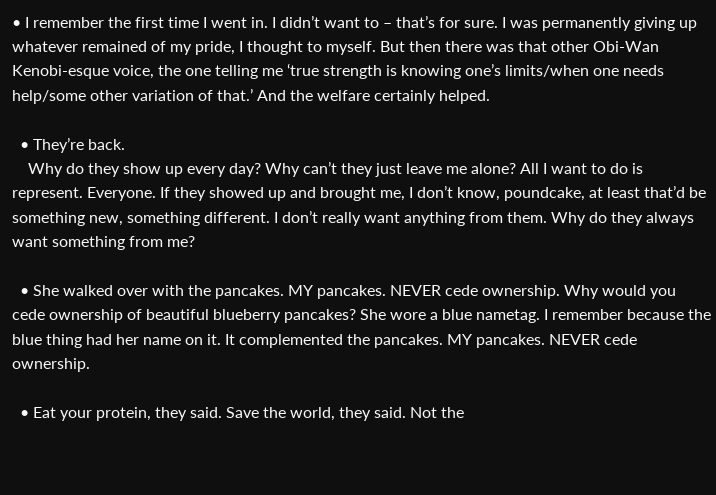• I remember the first time I went in. I didn’t want to – that’s for sure. I was permanently giving up whatever remained of my pride, I thought to myself. But then there was that other Obi-Wan Kenobi-esque voice, the one telling me ‘true strength is knowing one’s limits/when one needs help/some other variation of that.’ And the welfare certainly helped.

  • They’re back.
    Why do they show up every day? Why can’t they just leave me alone? All I want to do is represent. Everyone. If they showed up and brought me, I don’t know, poundcake, at least that’d be something new, something different. I don’t really want anything from them. Why do they always want something from me?

  • She walked over with the pancakes. MY pancakes. NEVER cede ownership. Why would you cede ownership of beautiful blueberry pancakes? She wore a blue nametag. I remember because the blue thing had her name on it. It complemented the pancakes. MY pancakes. NEVER cede ownership.

  • Eat your protein, they said. Save the world, they said. Not the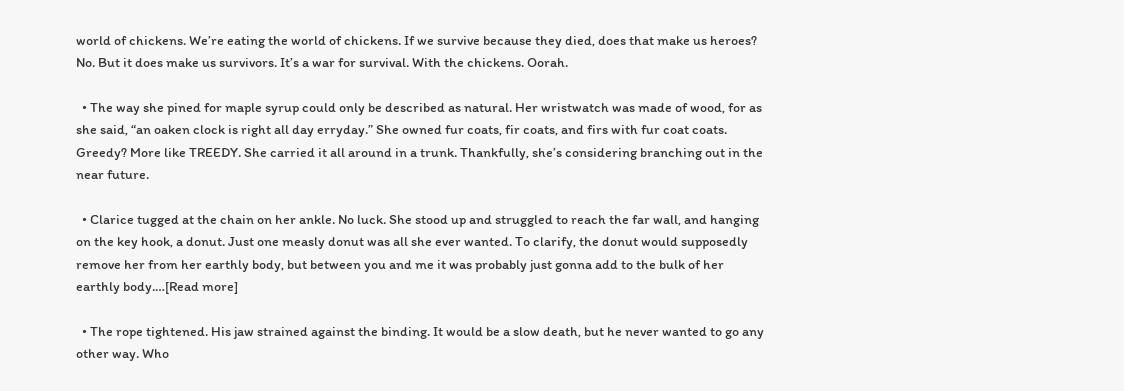world of chickens. We’re eating the world of chickens. If we survive because they died, does that make us heroes? No. But it does make us survivors. It’s a war for survival. With the chickens. Oorah.

  • The way she pined for maple syrup could only be described as natural. Her wristwatch was made of wood, for as she said, “an oaken clock is right all day erryday.” She owned fur coats, fir coats, and firs with fur coat coats. Greedy? More like TREEDY. She carried it all around in a trunk. Thankfully, she’s considering branching out in the near future.

  • Clarice tugged at the chain on her ankle. No luck. She stood up and struggled to reach the far wall, and hanging on the key hook, a donut. Just one measly donut was all she ever wanted. To clarify, the donut would supposedly remove her from her earthly body, but between you and me it was probably just gonna add to the bulk of her earthly body.…[Read more]

  • The rope tightened. His jaw strained against the binding. It would be a slow death, but he never wanted to go any other way. Who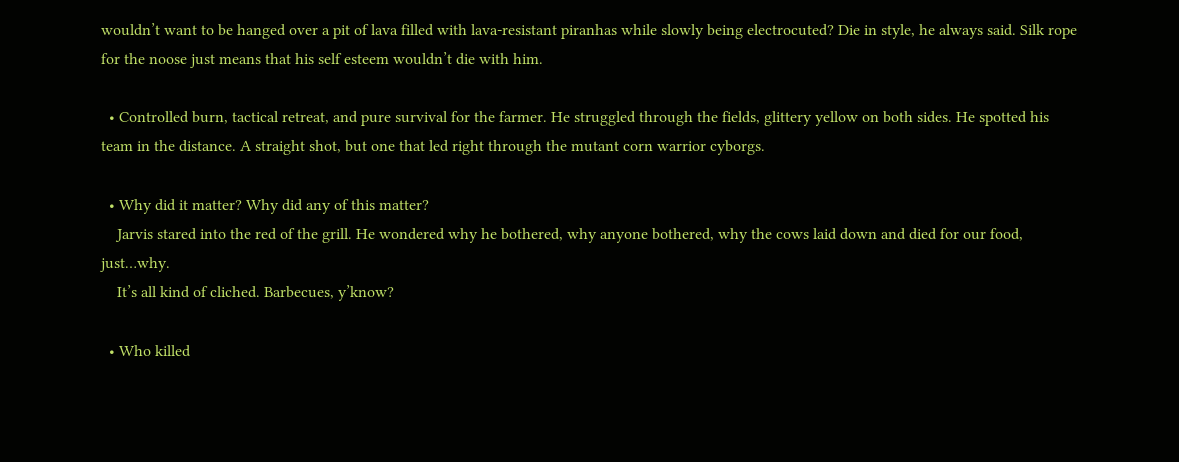wouldn’t want to be hanged over a pit of lava filled with lava-resistant piranhas while slowly being electrocuted? Die in style, he always said. Silk rope for the noose just means that his self esteem wouldn’t die with him.

  • Controlled burn, tactical retreat, and pure survival for the farmer. He struggled through the fields, glittery yellow on both sides. He spotted his team in the distance. A straight shot, but one that led right through the mutant corn warrior cyborgs.

  • Why did it matter? Why did any of this matter?
    Jarvis stared into the red of the grill. He wondered why he bothered, why anyone bothered, why the cows laid down and died for our food, just…why.
    It’s all kind of cliched. Barbecues, y’know?

  • Who killed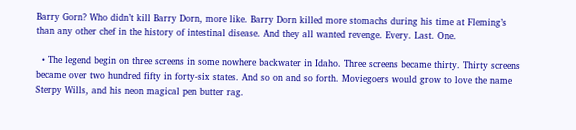Barry Gorn? Who didn’t kill Barry Dorn, more like. Barry Dorn killed more stomachs during his time at Fleming’s than any other chef in the history of intestinal disease. And they all wanted revenge. Every. Last. One.

  • The legend begin on three screens in some nowhere backwater in Idaho. Three screens became thirty. Thirty screens became over two hundred fifty in forty-six states. And so on and so forth. Moviegoers would grow to love the name Sterpy Wills, and his neon magical pen butter rag.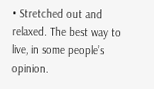• Stretched out and relaxed. The best way to live, in some people’s opinion.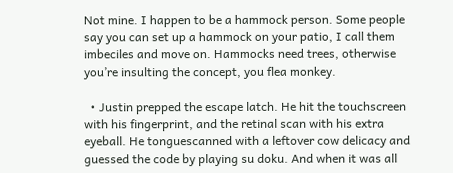Not mine. I happen to be a hammock person. Some people say you can set up a hammock on your patio, I call them imbeciles and move on. Hammocks need trees, otherwise you’re insulting the concept, you flea monkey.

  • Justin prepped the escape latch. He hit the touchscreen with his fingerprint, and the retinal scan with his extra eyeball. He tonguescanned with a leftover cow delicacy and guessed the code by playing su doku. And when it was all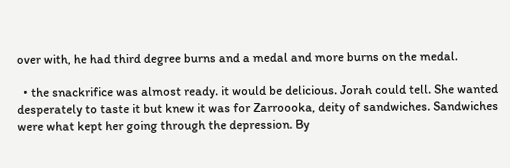over with, he had third degree burns and a medal and more burns on the medal.

  • the snackrifice was almost ready. it would be delicious. Jorah could tell. She wanted desperately to taste it but knew it was for Zarroooka, deity of sandwiches. Sandwiches were what kept her going through the depression. By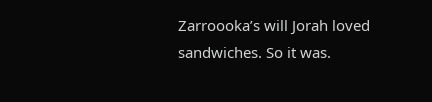Zarroooka’s will Jorah loved sandwiches. So it was.